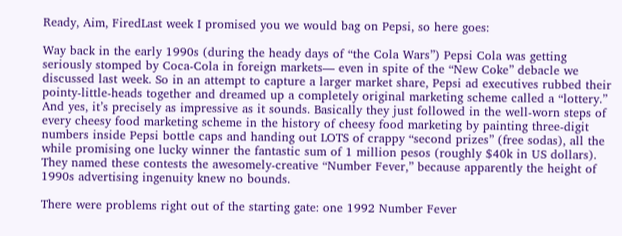Ready, Aim, FiredLast week I promised you we would bag on Pepsi, so here goes:

Way back in the early 1990s (during the heady days of “the Cola Wars”) Pepsi Cola was getting seriously stomped by Coca-Cola in foreign markets— even in spite of the “New Coke” debacle we discussed last week. So in an attempt to capture a larger market share, Pepsi ad executives rubbed their pointy-little-heads together and dreamed up a completely original marketing scheme called a “lottery.” And yes, it’s precisely as impressive as it sounds. Basically they just followed in the well-worn steps of every cheesy food marketing scheme in the history of cheesy food marketing by painting three-digit numbers inside Pepsi bottle caps and handing out LOTS of crappy “second prizes” (free sodas), all the while promising one lucky winner the fantastic sum of 1 million pesos (roughly $40k in US dollars). They named these contests the awesomely-creative “Number Fever,” because apparently the height of 1990s advertising ingenuity knew no bounds.

There were problems right out of the starting gate: one 1992 Number Fever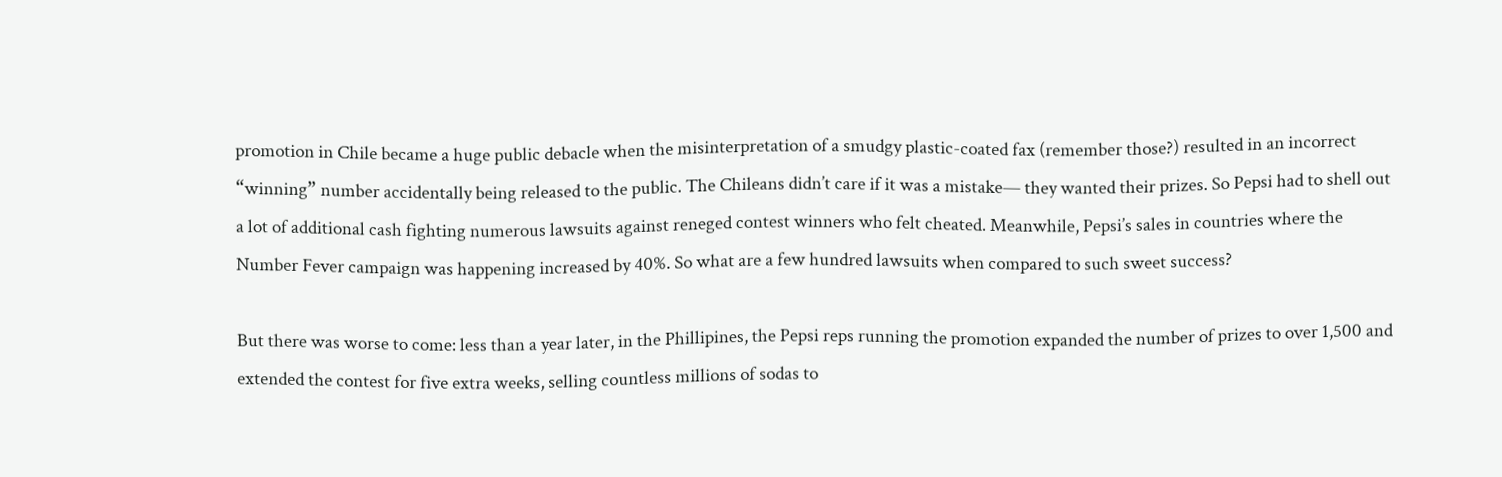promotion in Chile became a huge public debacle when the misinterpretation of a smudgy plastic-coated fax (remember those?) resulted in an incorrect “winning” number accidentally being released to the public. The Chileans didn’t care if it was a mistake— they wanted their prizes. So Pepsi had to shell out a lot of additional cash fighting numerous lawsuits against reneged contest winners who felt cheated. Meanwhile, Pepsi’s sales in countries where the Number Fever campaign was happening increased by 40%. So what are a few hundred lawsuits when compared to such sweet success?

But there was worse to come: less than a year later, in the Phillipines, the Pepsi reps running the promotion expanded the number of prizes to over 1,500 and extended the contest for five extra weeks, selling countless millions of sodas to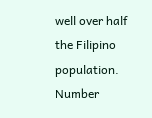well over half the Filipino population. Number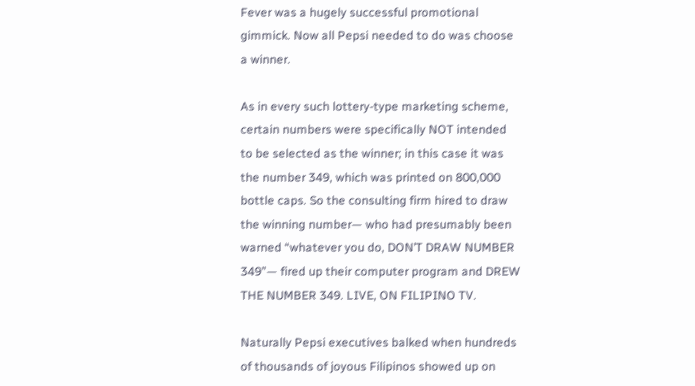Fever was a hugely successful promotional gimmick. Now all Pepsi needed to do was choose a winner.

As in every such lottery-type marketing scheme, certain numbers were specifically NOT intended to be selected as the winner; in this case it was the number 349, which was printed on 800,000 bottle caps. So the consulting firm hired to draw the winning number— who had presumably been warned “whatever you do, DON’T DRAW NUMBER 349”— fired up their computer program and DREW THE NUMBER 349. LIVE, ON FILIPINO TV.

Naturally Pepsi executives balked when hundreds of thousands of joyous Filipinos showed up on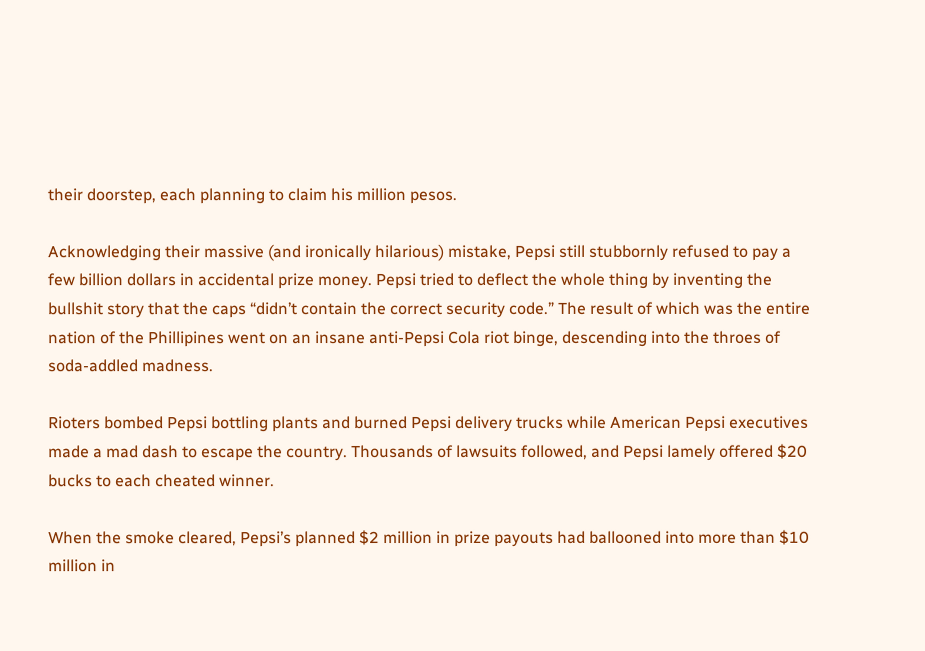their doorstep, each planning to claim his million pesos.

Acknowledging their massive (and ironically hilarious) mistake, Pepsi still stubbornly refused to pay a few billion dollars in accidental prize money. Pepsi tried to deflect the whole thing by inventing the bullshit story that the caps “didn’t contain the correct security code.” The result of which was the entire nation of the Phillipines went on an insane anti-Pepsi Cola riot binge, descending into the throes of soda-addled madness.

Rioters bombed Pepsi bottling plants and burned Pepsi delivery trucks while American Pepsi executives made a mad dash to escape the country. Thousands of lawsuits followed, and Pepsi lamely offered $20 bucks to each cheated winner.

When the smoke cleared, Pepsi’s planned $2 million in prize payouts had ballooned into more than $10 million in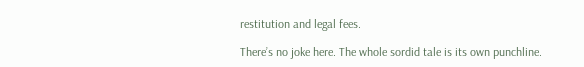restitution and legal fees.

There’s no joke here. The whole sordid tale is its own punchline.